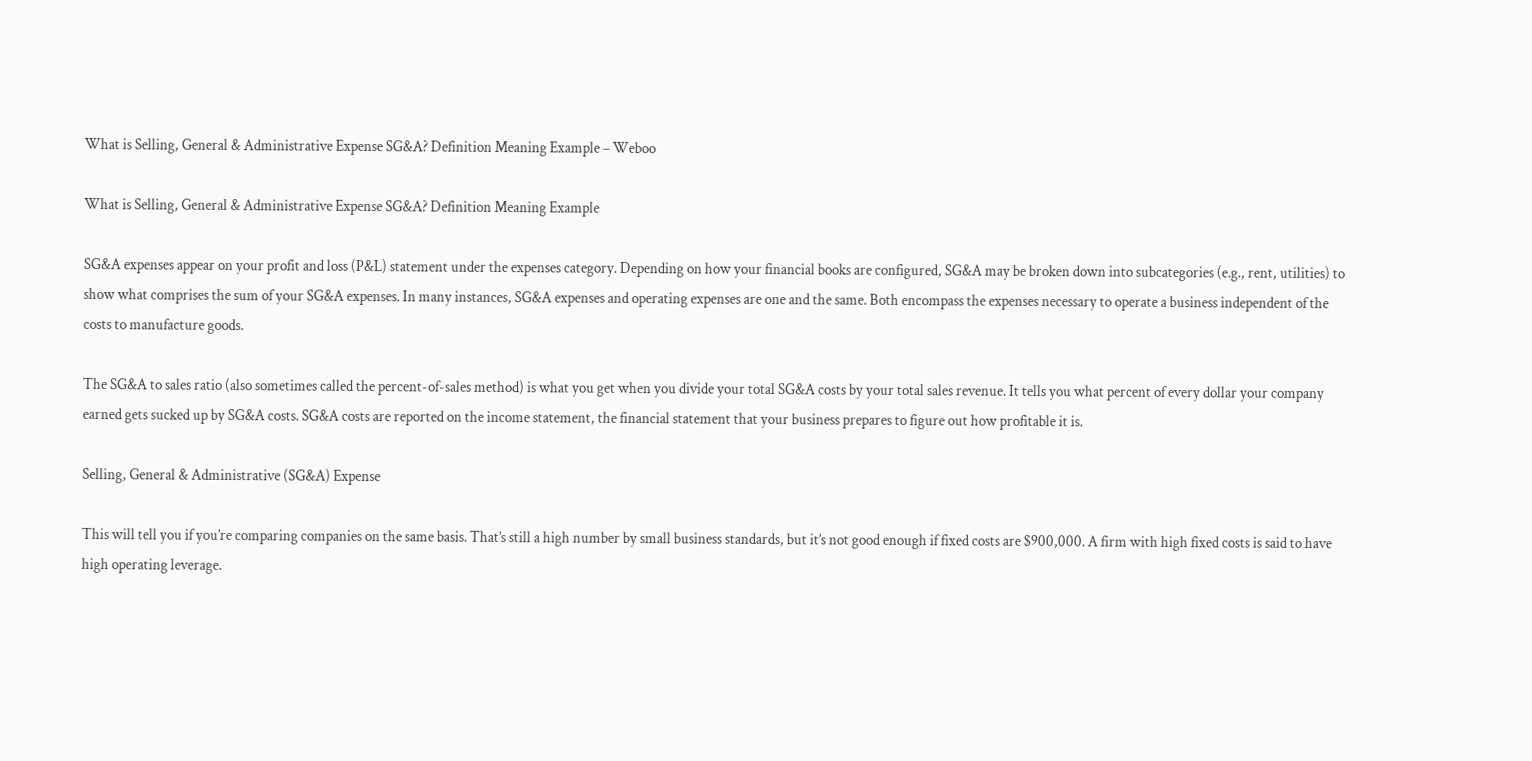What is Selling, General & Administrative Expense SG&A? Definition Meaning Example – Weboo

What is Selling, General & Administrative Expense SG&A? Definition Meaning Example

SG&A expenses appear on your profit and loss (P&L) statement under the expenses category. Depending on how your financial books are configured, SG&A may be broken down into subcategories (e.g., rent, utilities) to show what comprises the sum of your SG&A expenses. In many instances, SG&A expenses and operating expenses are one and the same. Both encompass the expenses necessary to operate a business independent of the costs to manufacture goods.

The SG&A to sales ratio (also sometimes called the percent-of-sales method) is what you get when you divide your total SG&A costs by your total sales revenue. It tells you what percent of every dollar your company earned gets sucked up by SG&A costs. SG&A costs are reported on the income statement, the financial statement that your business prepares to figure out how profitable it is.

Selling, General & Administrative (SG&A) Expense

This will tell you if you’re comparing companies on the same basis. That’s still a high number by small business standards, but it’s not good enough if fixed costs are $900,000. A firm with high fixed costs is said to have high operating leverage.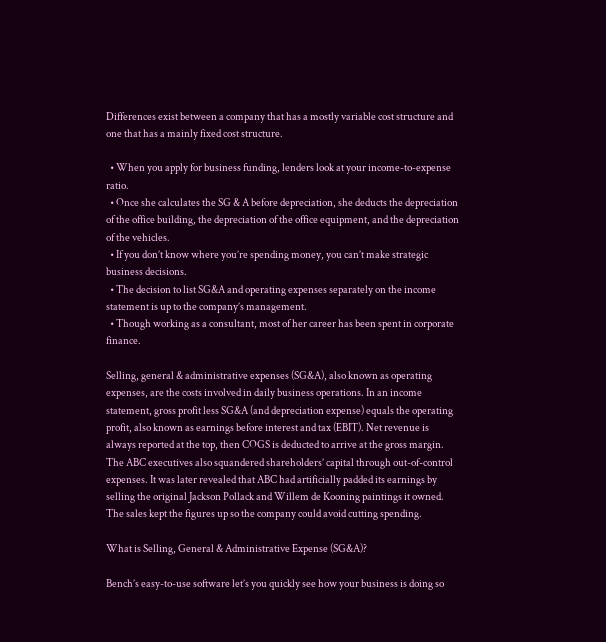Differences exist between a company that has a mostly variable cost structure and one that has a mainly fixed cost structure.

  • When you apply for business funding, lenders look at your income-to-expense ratio.
  • Once she calculates the SG & A before depreciation, she deducts the depreciation of the office building, the depreciation of the office equipment, and the depreciation of the vehicles.
  • If you don’t know where you’re spending money, you can’t make strategic business decisions.
  • The decision to list SG&A and operating expenses separately on the income statement is up to the company’s management.
  • Though working as a consultant, most of her career has been spent in corporate finance.

Selling, general & administrative expenses (SG&A), also known as operating expenses, are the costs involved in daily business operations. In an income statement, gross profit less SG&A (and depreciation expense) equals the operating profit, also known as earnings before interest and tax (EBIT). Net revenue is always reported at the top, then COGS is deducted to arrive at the gross margin. The ABC executives also squandered shareholders’ capital through out-of-control expenses. It was later revealed that ABC had artificially padded its earnings by selling the original Jackson Pollack and Willem de Kooning paintings it owned. The sales kept the figures up so the company could avoid cutting spending.

What is Selling, General & Administrative Expense (SG&A)?

Bench’s easy-to-use software let’s you quickly see how your business is doing so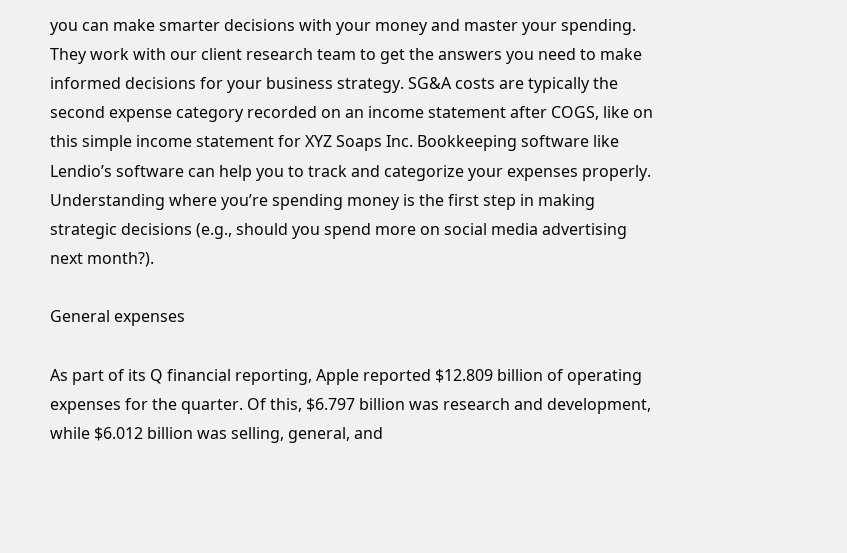you can make smarter decisions with your money and master your spending. They work with our client research team to get the answers you need to make informed decisions for your business strategy. SG&A costs are typically the second expense category recorded on an income statement after COGS, like on this simple income statement for XYZ Soaps Inc. Bookkeeping software like Lendio’s software can help you to track and categorize your expenses properly. Understanding where you’re spending money is the first step in making strategic decisions (e.g., should you spend more on social media advertising next month?).

General expenses

As part of its Q financial reporting, Apple reported $12.809 billion of operating expenses for the quarter. Of this, $6.797 billion was research and development, while $6.012 billion was selling, general, and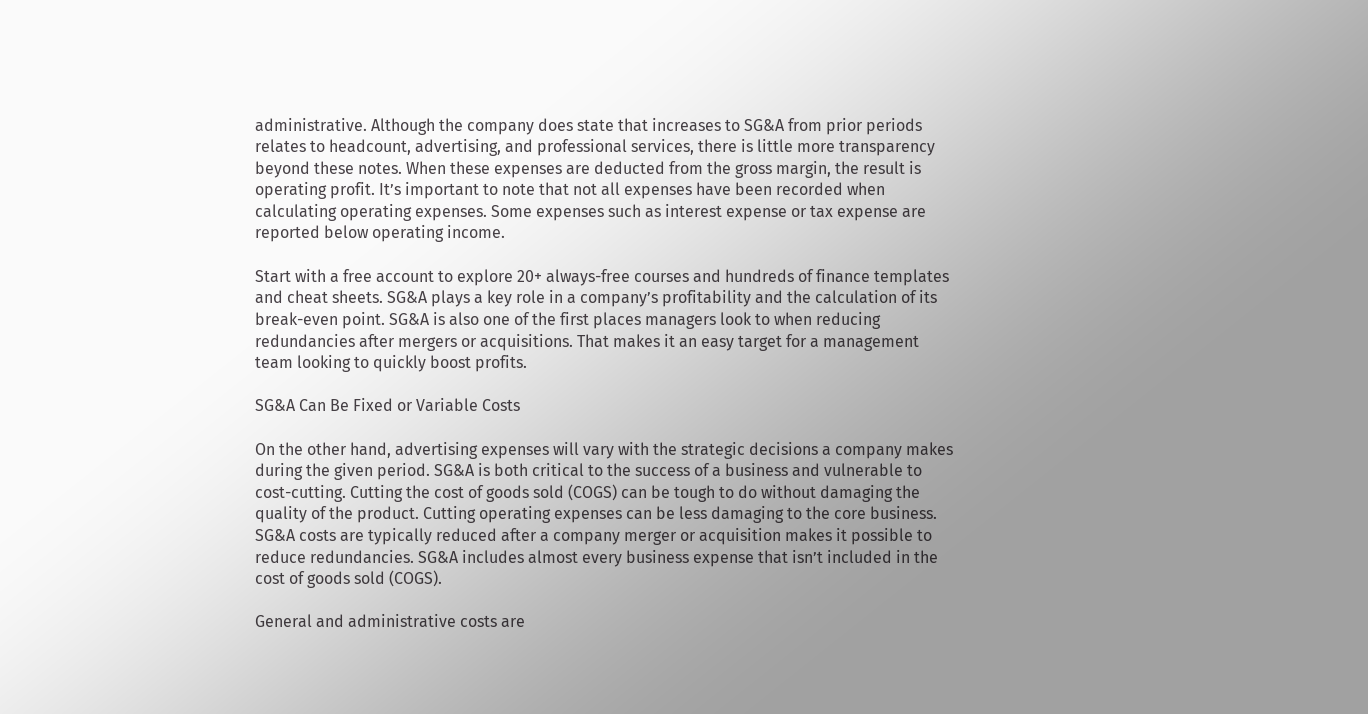administrative. Although the company does state that increases to SG&A from prior periods relates to headcount, advertising, and professional services, there is little more transparency beyond these notes. When these expenses are deducted from the gross margin, the result is operating profit. It’s important to note that not all expenses have been recorded when calculating operating expenses. Some expenses such as interest expense or tax expense are reported below operating income.

Start with a free account to explore 20+ always-free courses and hundreds of finance templates and cheat sheets. SG&A plays a key role in a company’s profitability and the calculation of its break-even point. SG&A is also one of the first places managers look to when reducing redundancies after mergers or acquisitions. That makes it an easy target for a management team looking to quickly boost profits.

SG&A Can Be Fixed or Variable Costs

On the other hand, advertising expenses will vary with the strategic decisions a company makes during the given period. SG&A is both critical to the success of a business and vulnerable to cost-cutting. Cutting the cost of goods sold (COGS) can be tough to do without damaging the quality of the product. Cutting operating expenses can be less damaging to the core business. SG&A costs are typically reduced after a company merger or acquisition makes it possible to reduce redundancies. SG&A includes almost every business expense that isn’t included in the cost of goods sold (COGS).

General and administrative costs are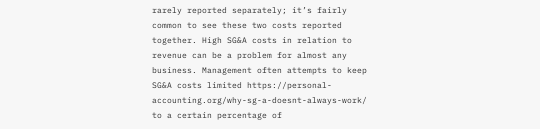rarely reported separately; it’s fairly common to see these two costs reported together. High SG&A costs in relation to revenue can be a problem for almost any business. Management often attempts to keep SG&A costs limited https://personal-accounting.org/why-sg-a-doesnt-always-work/ to a certain percentage of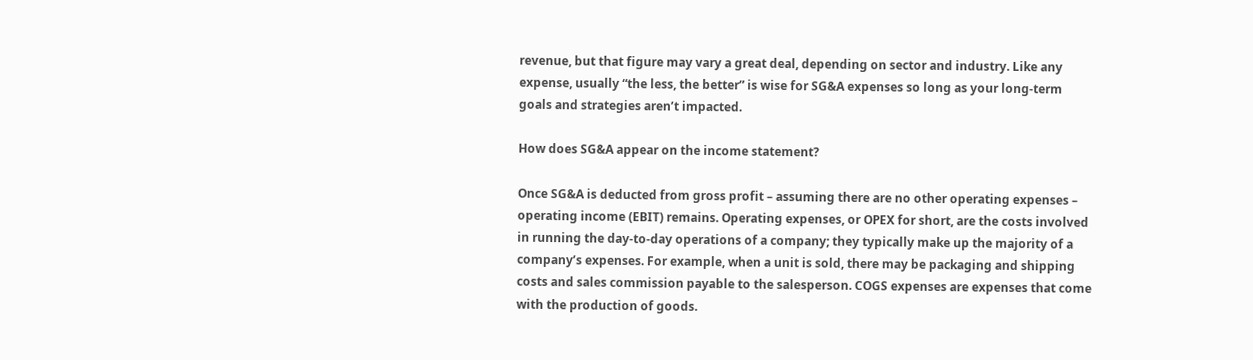revenue, but that figure may vary a great deal, depending on sector and industry. Like any expense, usually “the less, the better” is wise for SG&A expenses so long as your long-term goals and strategies aren’t impacted.

How does SG&A appear on the income statement?

Once SG&A is deducted from gross profit – assuming there are no other operating expenses – operating income (EBIT) remains. Operating expenses, or OPEX for short, are the costs involved in running the day-to-day operations of a company; they typically make up the majority of a company’s expenses. For example, when a unit is sold, there may be packaging and shipping costs and sales commission payable to the salesperson. COGS expenses are expenses that come with the production of goods.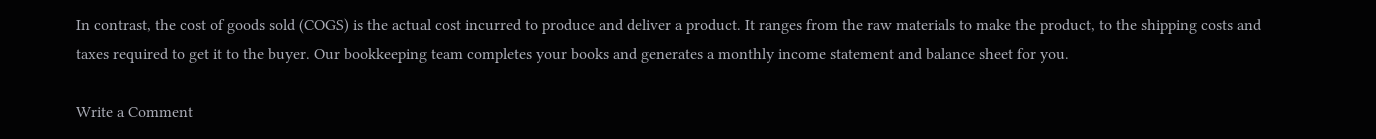In contrast, the cost of goods sold (COGS) is the actual cost incurred to produce and deliver a product. It ranges from the raw materials to make the product, to the shipping costs and taxes required to get it to the buyer. Our bookkeeping team completes your books and generates a monthly income statement and balance sheet for you.

Write a Comment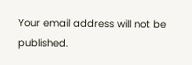Your email address will not be published.